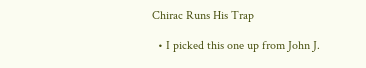Chirac Runs His Trap

  • I picked this one up from John J.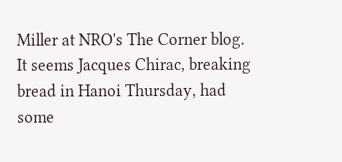Miller at NRO's The Corner blog. It seems Jacques Chirac, breaking bread in Hanoi Thursday, had some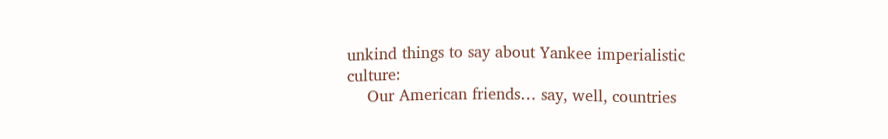unkind things to say about Yankee imperialistic culture:
    Our American friends… say, well, countries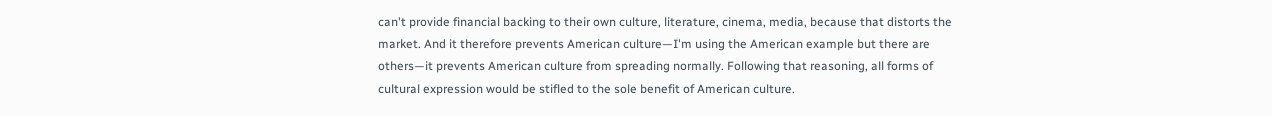can't provide financial backing to their own culture, literature, cinema, media, because that distorts the market. And it therefore prevents American culture—I'm using the American example but there are others—it prevents American culture from spreading normally. Following that reasoning, all forms of cultural expression would be stifled to the sole benefit of American culture.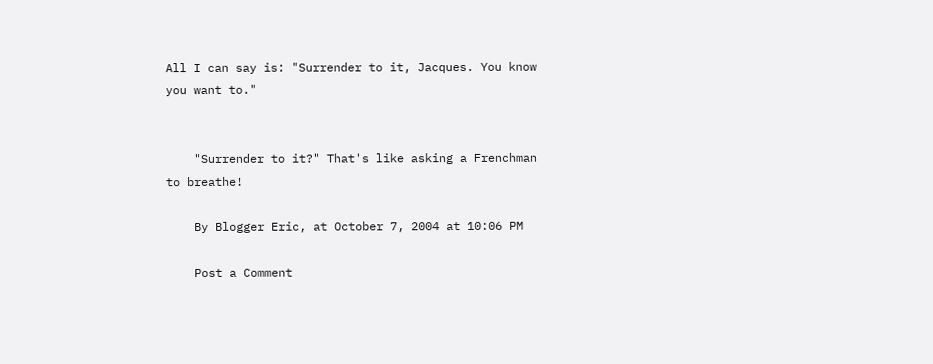All I can say is: "Surrender to it, Jacques. You know you want to."


    "Surrender to it?" That's like asking a Frenchman to breathe!

    By Blogger Eric, at October 7, 2004 at 10:06 PM

    Post a Comment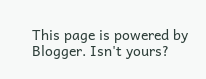This page is powered by Blogger. Isn't yours?